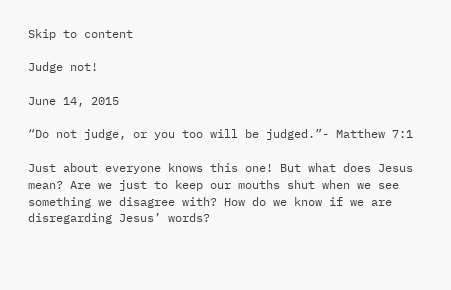Skip to content

Judge not!

June 14, 2015

“Do not judge, or you too will be judged.”- Matthew 7:1

Just about everyone knows this one! But what does Jesus mean? Are we just to keep our mouths shut when we see something we disagree with? How do we know if we are disregarding Jesus’ words?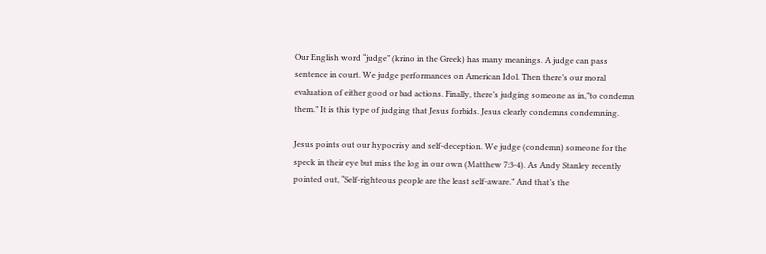Our English word “judge” (krino in the Greek) has many meanings. A judge can pass sentence in court. We judge performances on American Idol. Then there’s our moral evaluation of either good or bad actions. Finally, there’s judging someone as in,”to condemn them.” It is this type of judging that Jesus forbids. Jesus clearly condemns condemning.

Jesus points out our hypocrisy and self-deception. We judge (condemn) someone for the speck in their eye but miss the log in our own (Matthew 7:3-4). As Andy Stanley recently pointed out, “Self-righteous people are the least self-aware.” And that’s the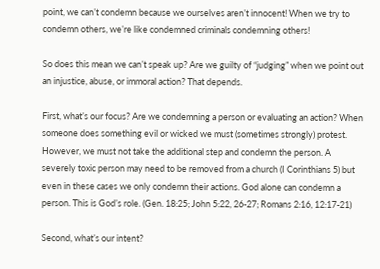point, we can’t condemn because we ourselves aren’t innocent! When we try to condemn others, we’re like condemned criminals condemning others!

So does this mean we can’t speak up? Are we guilty of “judging” when we point out an injustice, abuse, or immoral action? That depends.

First, what’s our focus? Are we condemning a person or evaluating an action? When someone does something evil or wicked we must (sometimes strongly) protest. However, we must not take the additional step and condemn the person. A severely toxic person may need to be removed from a church (I Corinthians 5) but even in these cases we only condemn their actions. God alone can condemn a person. This is God’s role. (Gen. 18:25; John 5:22, 26-27; Romans 2:16, 12:17-21)

Second, what’s our intent?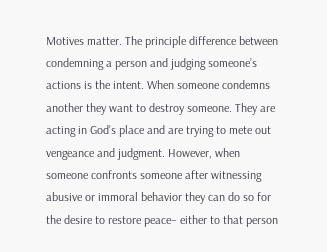Motives matter. The principle difference between condemning a person and judging someone’s actions is the intent. When someone condemns another they want to destroy someone. They are acting in God’s place and are trying to mete out vengeance and judgment. However, when someone confronts someone after witnessing abusive or immoral behavior they can do so for the desire to restore peace– either to that person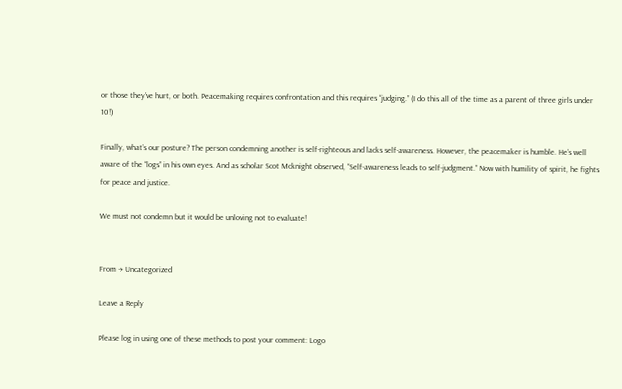or those they’ve hurt, or both. Peacemaking requires confrontation and this requires “judging.” (I do this all of the time as a parent of three girls under 10!)

Finally, what’s our posture? The person condemning another is self-righteous and lacks self-awareness. However, the peacemaker is humble. He’s well aware of the “logs” in his own eyes. And as scholar Scot Mcknight observed, “Self-awareness leads to self-judgment.” Now with humility of spirit, he fights for peace and justice.

We must not condemn but it would be unloving not to evaluate!


From → Uncategorized

Leave a Reply

Please log in using one of these methods to post your comment: Logo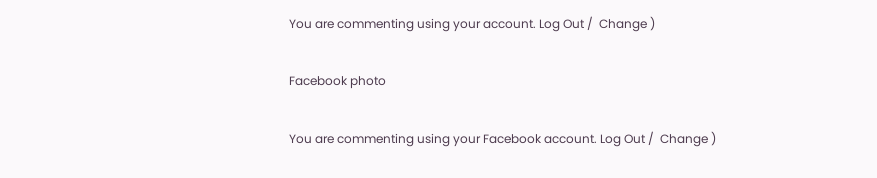You are commenting using your account. Log Out /  Change )

Facebook photo

You are commenting using your Facebook account. Log Out /  Change )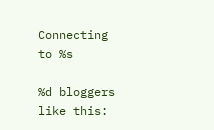Connecting to %s

%d bloggers like this: